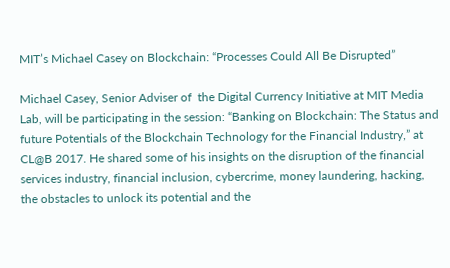MIT’s Michael Casey on Blockchain: “Processes Could All Be Disrupted”

Michael Casey, Senior Adviser of  the Digital Currency Initiative at MIT Media Lab, will be participating in the session: “Banking on Blockchain: The Status and future Potentials of the Blockchain Technology for the Financial Industry,” at CL@B 2017. He shared some of his insights on the disruption of the financial services industry, financial inclusion, cybercrime, money laundering, hacking, the obstacles to unlock its potential and the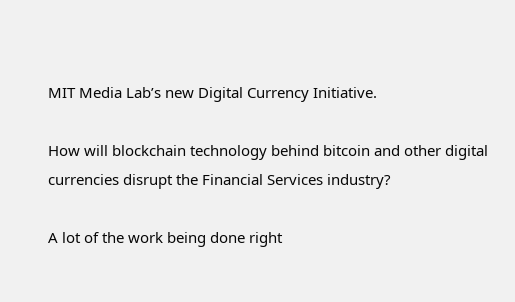MIT Media Lab’s new Digital Currency Initiative.

How will blockchain technology behind bitcoin and other digital currencies disrupt the Financial Services industry?

A lot of the work being done right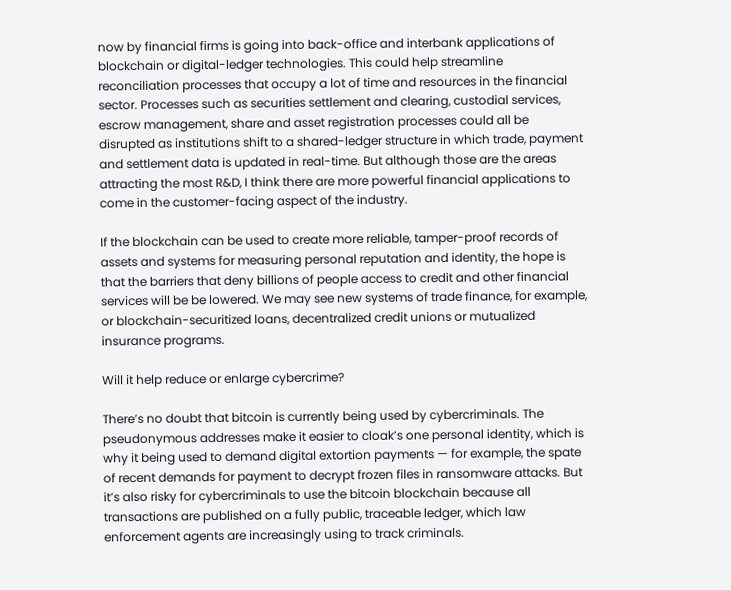now by financial firms is going into back-office and interbank applications of blockchain or digital-ledger technologies. This could help streamline reconciliation processes that occupy a lot of time and resources in the financial sector. Processes such as securities settlement and clearing, custodial services, escrow management, share and asset registration processes could all be disrupted as institutions shift to a shared-ledger structure in which trade, payment and settlement data is updated in real-time. But although those are the areas attracting the most R&D, I think there are more powerful financial applications to come in the customer-facing aspect of the industry.

If the blockchain can be used to create more reliable, tamper-proof records of assets and systems for measuring personal reputation and identity, the hope is that the barriers that deny billions of people access to credit and other financial services will be be lowered. We may see new systems of trade finance, for example, or blockchain-securitized loans, decentralized credit unions or mutualized insurance programs.

Will it help reduce or enlarge cybercrime?

There’s no doubt that bitcoin is currently being used by cybercriminals. The pseudonymous addresses make it easier to cloak’s one personal identity, which is why it being used to demand digital extortion payments — for example, the spate of recent demands for payment to decrypt frozen files in ransomware attacks. But it’s also risky for cybercriminals to use the bitcoin blockchain because all transactions are published on a fully public, traceable ledger, which law enforcement agents are increasingly using to track criminals.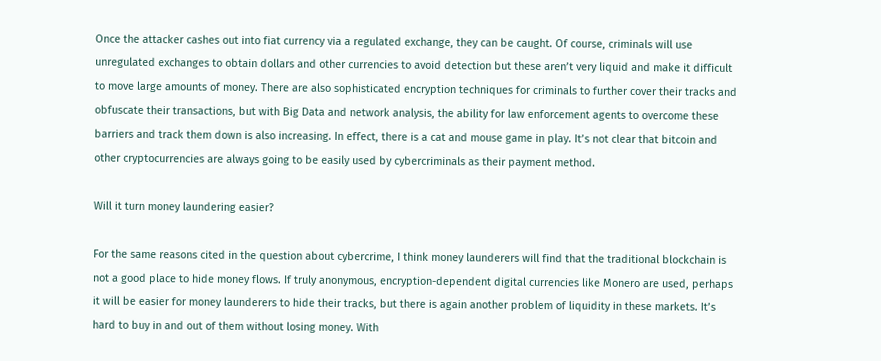Once the attacker cashes out into fiat currency via a regulated exchange, they can be caught. Of course, criminals will use unregulated exchanges to obtain dollars and other currencies to avoid detection but these aren’t very liquid and make it difficult to move large amounts of money. There are also sophisticated encryption techniques for criminals to further cover their tracks and obfuscate their transactions, but with Big Data and network analysis, the ability for law enforcement agents to overcome these barriers and track them down is also increasing. In effect, there is a cat and mouse game in play. It’s not clear that bitcoin and other cryptocurrencies are always going to be easily used by cybercriminals as their payment method.

Will it turn money laundering easier?

For the same reasons cited in the question about cybercrime, I think money launderers will find that the traditional blockchain is not a good place to hide money flows. If truly anonymous, encryption-dependent digital currencies like Monero are used, perhaps it will be easier for money launderers to hide their tracks, but there is again another problem of liquidity in these markets. It’s hard to buy in and out of them without losing money. With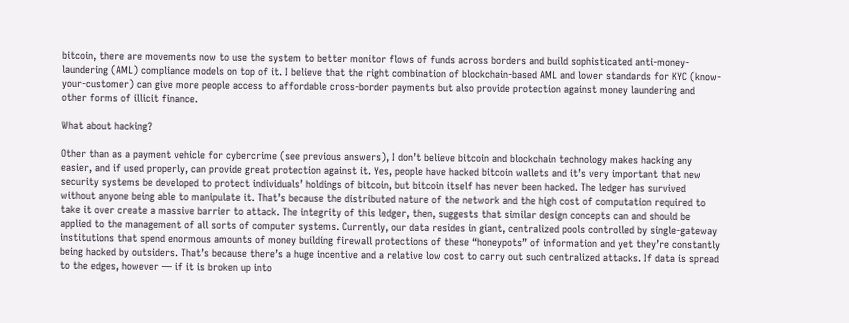bitcoin, there are movements now to use the system to better monitor flows of funds across borders and build sophisticated anti-money-laundering (AML) compliance models on top of it. I believe that the right combination of blockchain-based AML and lower standards for KYC (know-your-customer) can give more people access to affordable cross-border payments but also provide protection against money laundering and other forms of illicit finance.

What about hacking?

Other than as a payment vehicle for cybercrime (see previous answers), I don’t believe bitcoin and blockchain technology makes hacking any easier, and if used properly, can provide great protection against it. Yes, people have hacked bitcoin wallets and it’s very important that new security systems be developed to protect individuals’ holdings of bitcoin, but bitcoin itself has never been hacked. The ledger has survived without anyone being able to manipulate it. That’s because the distributed nature of the network and the high cost of computation required to take it over create a massive barrier to attack. The integrity of this ledger, then, suggests that similar design concepts can and should be applied to the management of all sorts of computer systems. Currently, our data resides in giant, centralized pools controlled by single-gateway institutions that spend enormous amounts of money building firewall protections of these “honeypots” of information and yet they’re constantly being hacked by outsiders. That’s because there’s a huge incentive and a relative low cost to carry out such centralized attacks. If data is spread to the edges, however — if it is broken up into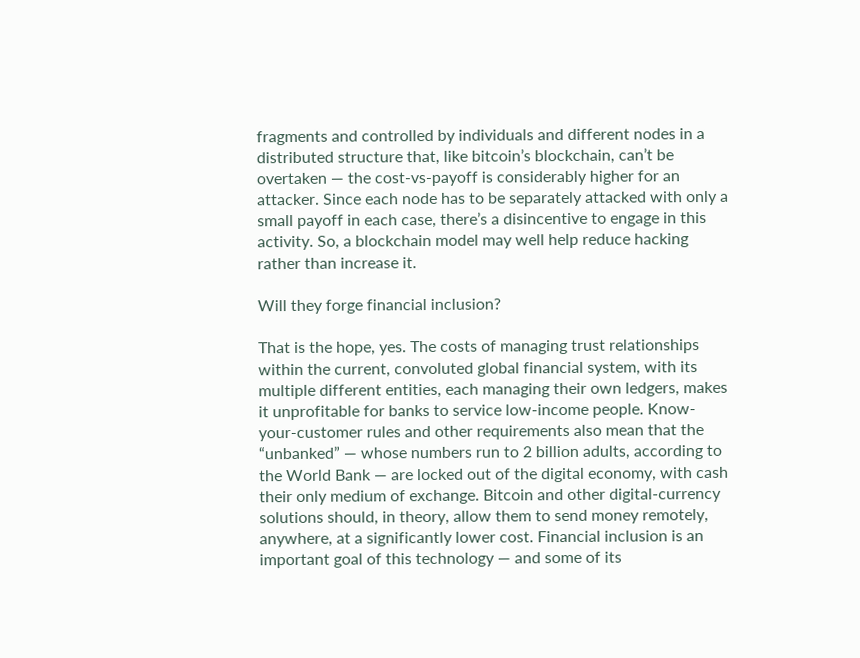fragments and controlled by individuals and different nodes in a distributed structure that, like bitcoin’s blockchain, can’t be overtaken — the cost-vs-payoff is considerably higher for an attacker. Since each node has to be separately attacked with only a small payoff in each case, there’s a disincentive to engage in this activity. So, a blockchain model may well help reduce hacking rather than increase it.

Will they forge financial inclusion?

That is the hope, yes. The costs of managing trust relationships within the current, convoluted global financial system, with its multiple different entities, each managing their own ledgers, makes it unprofitable for banks to service low-income people. Know-your-customer rules and other requirements also mean that the “unbanked” — whose numbers run to 2 billion adults, according to the World Bank — are locked out of the digital economy, with cash their only medium of exchange. Bitcoin and other digital-currency solutions should, in theory, allow them to send money remotely, anywhere, at a significantly lower cost. Financial inclusion is an important goal of this technology — and some of its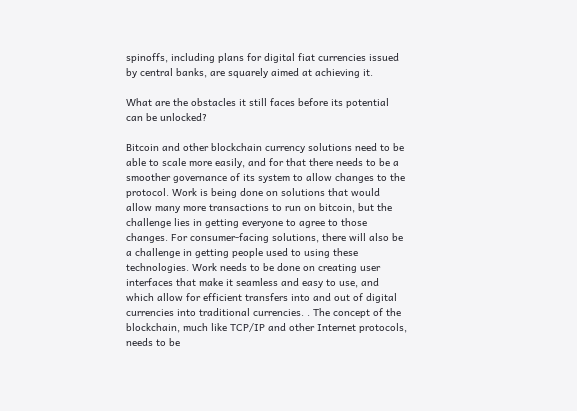spinoffs, including plans for digital fiat currencies issued by central banks, are squarely aimed at achieving it.

What are the obstacles it still faces before its potential can be unlocked?

Bitcoin and other blockchain currency solutions need to be able to scale more easily, and for that there needs to be a smoother governance of its system to allow changes to the protocol. Work is being done on solutions that would allow many more transactions to run on bitcoin, but the challenge lies in getting everyone to agree to those changes. For consumer-facing solutions, there will also be a challenge in getting people used to using these technologies. Work needs to be done on creating user interfaces that make it seamless and easy to use, and which allow for efficient transfers into and out of digital currencies into traditional currencies. . The concept of the blockchain, much like TCP/IP and other Internet protocols, needs to be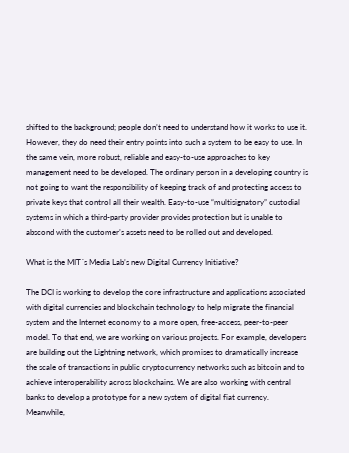shifted to the background; people don’t need to understand how it works to use it. However, they do need their entry points into such a system to be easy to use. In the same vein, more robust, reliable and easy-to-use approaches to key management need to be developed. The ordinary person in a developing country is not going to want the responsibility of keeping track of and protecting access to private keys that control all their wealth. Easy-to-use “multisignatory” custodial systems in which a third-party provider provides protection but is unable to abscond with the customer’s assets need to be rolled out and developed.

What is the MIT´s Media Lab’s new Digital Currency Initiative?

The DCI is working to develop the core infrastructure and applications associated with digital currencies and blockchain technology to help migrate the financial system and the Internet economy to a more open, free-access, peer-to-peer model. To that end, we are working on various projects. For example, developers are building out the Lightning network, which promises to dramatically increase the scale of transactions in public cryptocurrency networks such as bitcoin and to achieve interoperability across blockchains. We are also working with central banks to develop a prototype for a new system of digital fiat currency. Meanwhile,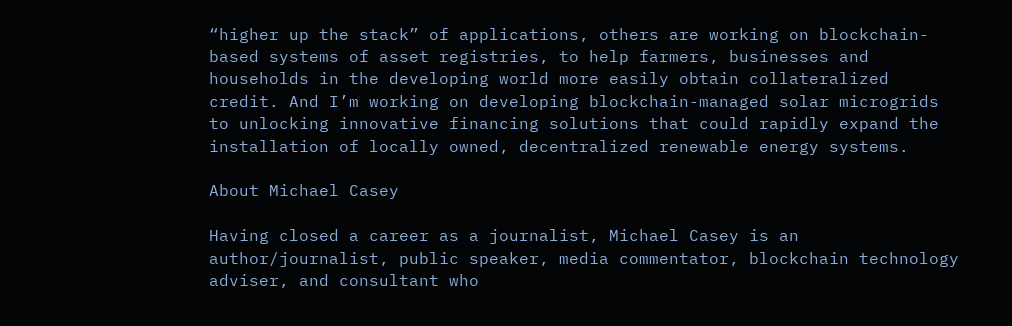“higher up the stack” of applications, others are working on blockchain-based systems of asset registries, to help farmers, businesses and households in the developing world more easily obtain collateralized credit. And I’m working on developing blockchain-managed solar microgrids to unlocking innovative financing solutions that could rapidly expand the installation of locally owned, decentralized renewable energy systems.

About Michael Casey

Having closed a career as a journalist, Michael Casey is an author/journalist, public speaker, media commentator, blockchain technology adviser, and consultant who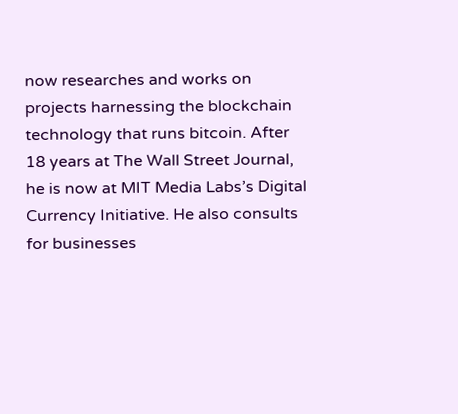now researches and works on projects harnessing the blockchain technology that runs bitcoin. After 18 years at The Wall Street Journal, he is now at MIT Media Labs’s Digital Currency Initiative. He also consults for businesses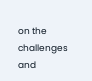on the challenges and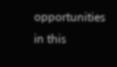opportunities in this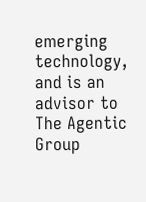emerging technology, and is an advisor to The Agentic Group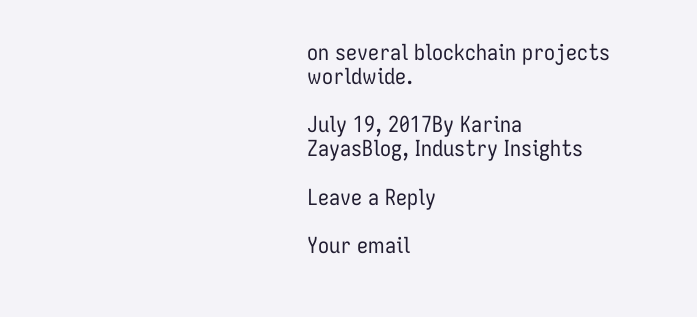on several blockchain projects worldwide.

July 19, 2017By Karina ZayasBlog, Industry Insights

Leave a Reply

Your email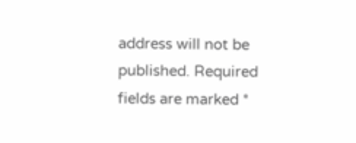address will not be published. Required fields are marked *